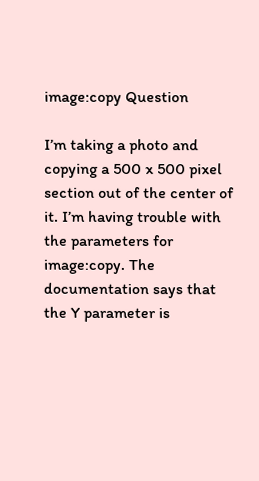image:copy Question

I’m taking a photo and copying a 500 x 500 pixel section out of the center of it. I’m having trouble with the parameters for image:copy. The documentation says that the Y parameter is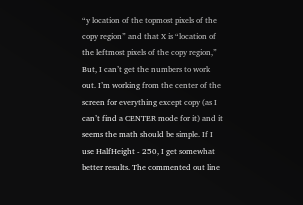“y location of the topmost pixels of the copy region” and that X is “location of the leftmost pixels of the copy region,” But, I can’t get the numbers to work out. I’m working from the center of the screen for everything except copy (as I can’t find a CENTER mode for it) and it seems the math should be simple. If I use HalfHeight - 250, I get somewhat better results. The commented out line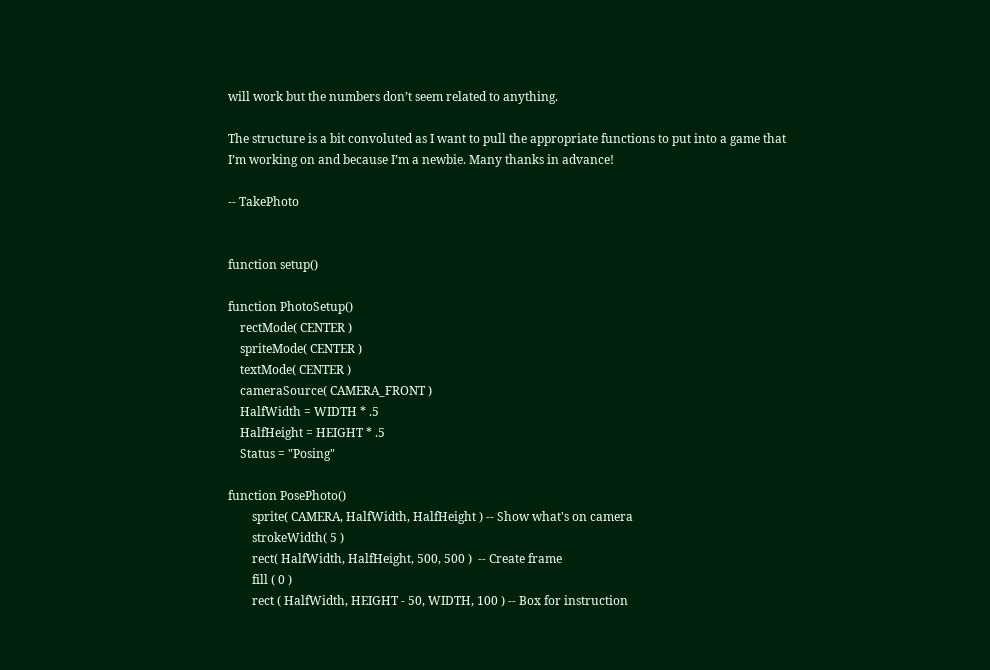will work but the numbers don’t seem related to anything.

The structure is a bit convoluted as I want to pull the appropriate functions to put into a game that I’m working on and because I’m a newbie. Many thanks in advance!

-- TakePhoto


function setup()

function PhotoSetup()
    rectMode( CENTER )
    spriteMode( CENTER )
    textMode( CENTER )
    cameraSource( CAMERA_FRONT )
    HalfWidth = WIDTH * .5
    HalfHeight = HEIGHT * .5
    Status = "Posing"

function PosePhoto()
        sprite( CAMERA, HalfWidth, HalfHeight ) -- Show what's on camera
        strokeWidth( 5 )
        rect( HalfWidth, HalfHeight, 500, 500 )  -- Create frame
        fill ( 0 )
        rect ( HalfWidth, HEIGHT - 50, WIDTH, 100 ) -- Box for instruction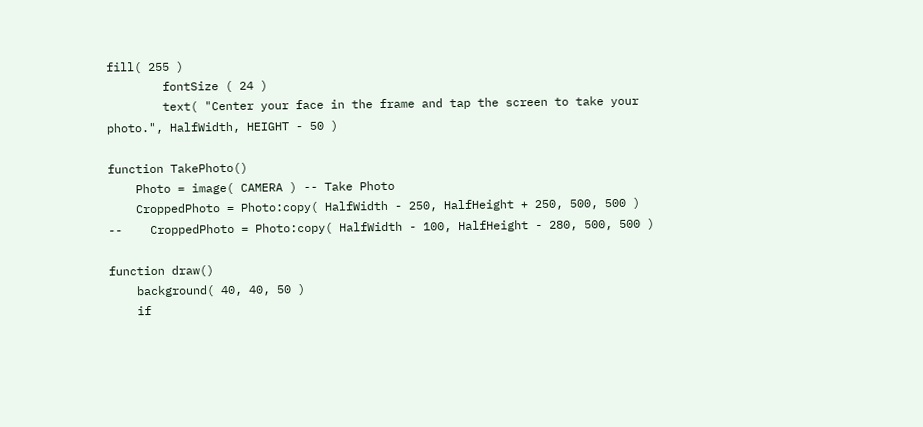fill( 255 )
        fontSize ( 24 )
        text( "Center your face in the frame and tap the screen to take your photo.", HalfWidth, HEIGHT - 50 )

function TakePhoto()
    Photo = image( CAMERA ) -- Take Photo
    CroppedPhoto = Photo:copy( HalfWidth - 250, HalfHeight + 250, 500, 500 )
--    CroppedPhoto = Photo:copy( HalfWidth - 100, HalfHeight - 280, 500, 500 )

function draw()
    background( 40, 40, 50 )
    if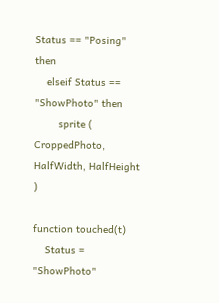Status == "Posing" then
    elseif Status == "ShowPhoto" then
        sprite ( CroppedPhoto, HalfWidth, HalfHeight )

function touched(t)
    Status = "ShowPhoto"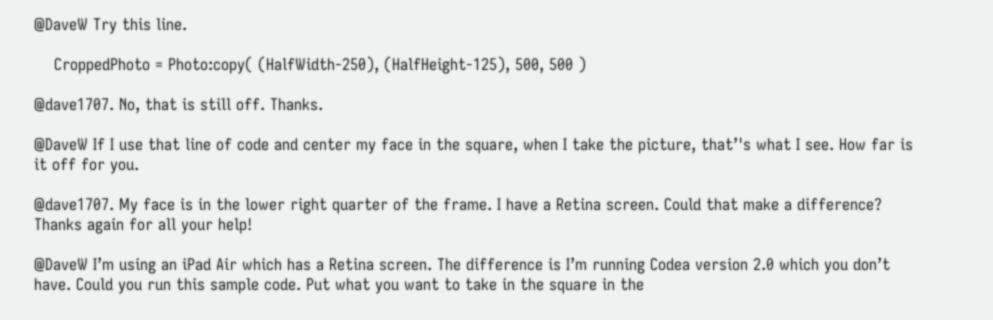@DaveW Try this line.

    CroppedPhoto = Photo:copy( (HalfWidth-250), (HalfHeight-125), 500, 500 )

@dave1707. No, that is still off. Thanks.

@DaveW If I use that line of code and center my face in the square, when I take the picture, that’'s what I see. How far is it off for you.

@dave1707. My face is in the lower right quarter of the frame. I have a Retina screen. Could that make a difference? Thanks again for all your help!

@DaveW I’m using an iPad Air which has a Retina screen. The difference is I’m running Codea version 2.0 which you don’t have. Could you run this sample code. Put what you want to take in the square in the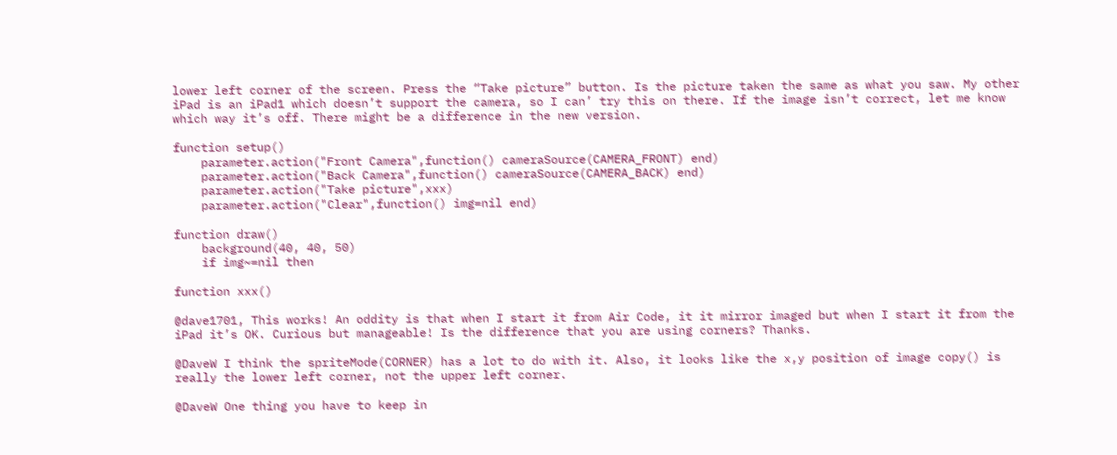lower left corner of the screen. Press the “Take picture” button. Is the picture taken the same as what you saw. My other iPad is an iPad1 which doesn’t support the camera, so I can’ try this on there. If the image isn’t correct, let me know which way it’s off. There might be a difference in the new version.

function setup()
    parameter.action("Front Camera",function() cameraSource(CAMERA_FRONT) end)
    parameter.action("Back Camera",function() cameraSource(CAMERA_BACK) end)
    parameter.action("Take picture",xxx)
    parameter.action("Clear",function() img=nil end)

function draw()
    background(40, 40, 50)
    if img~=nil then

function xxx()

@dave1701, This works! An oddity is that when I start it from Air Code, it it mirror imaged but when I start it from the iPad it’s OK. Curious but manageable! Is the difference that you are using corners? Thanks.

@DaveW I think the spriteMode(CORNER) has a lot to do with it. Also, it looks like the x,y position of image copy() is really the lower left corner, not the upper left corner.

@DaveW One thing you have to keep in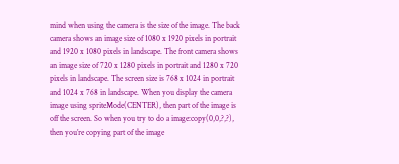mind when using the camera is the size of the image. The back camera shows an image size of 1080 x 1920 pixels in portrait and 1920 x 1080 pixels in landscape. The front camera shows an image size of 720 x 1280 pixels in portrait and 1280 x 720 pixels in landscape. The screen size is 768 x 1024 in portrait and 1024 x 768 in landscape. When you display the camera image using spriteMode(CENTER), then part of the image is off the screen. So when you try to do a image:copy(0,0,?,?), then you’re copying part of the image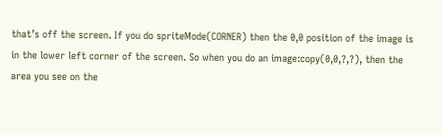that’s off the screen. If you do spriteMode(CORNER) then the 0,0 position of the image is in the lower left corner of the screen. So when you do an image:copy(0,0,?,?), then the area you see on the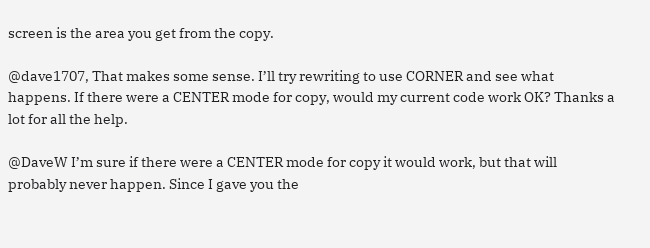screen is the area you get from the copy.

@dave1707, That makes some sense. I’ll try rewriting to use CORNER and see what happens. If there were a CENTER mode for copy, would my current code work OK? Thanks a lot for all the help.

@DaveW I’m sure if there were a CENTER mode for copy it would work, but that will probably never happen. Since I gave you the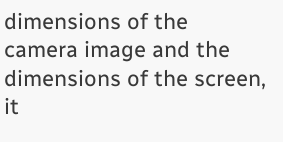dimensions of the camera image and the dimensions of the screen, it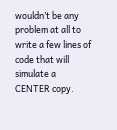wouldn’t be any problem at all to write a few lines of code that will simulate a CENTER copy.